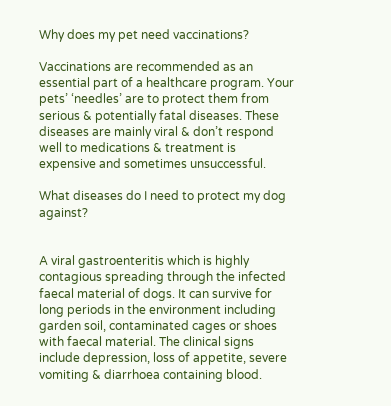Why does my pet need vaccinations?

Vaccinations are recommended as an essential part of a healthcare program. Your pets’ ‘needles’ are to protect them from serious & potentially fatal diseases. These diseases are mainly viral & don’t respond well to medications & treatment is expensive and sometimes unsuccessful.

What diseases do I need to protect my dog against?


A viral gastroenteritis which is highly contagious spreading through the infected faecal material of dogs. It can survive for long periods in the environment including garden soil, contaminated cages or shoes with faecal material. The clinical signs include depression, loss of appetite, severe vomiting & diarrhoea containing blood.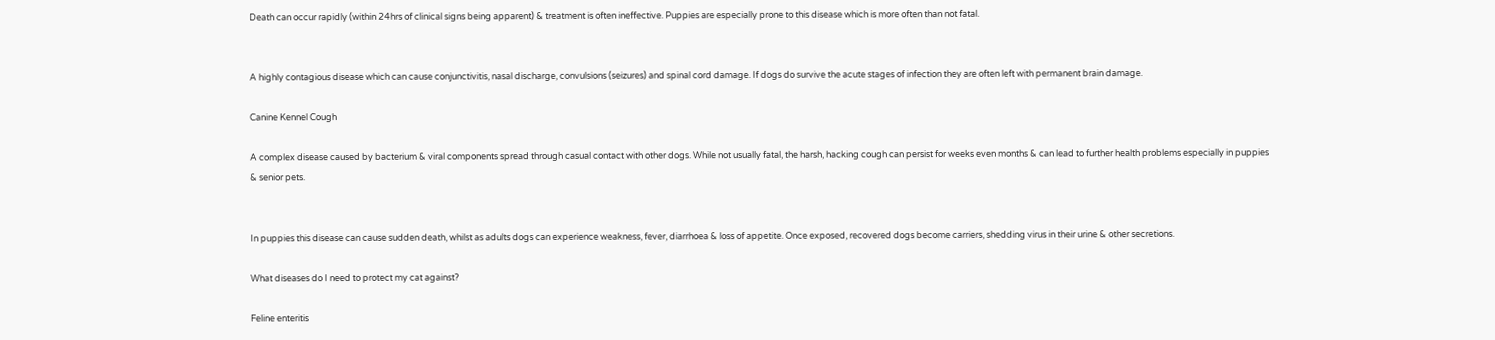Death can occur rapidly (within 24hrs of clinical signs being apparent) & treatment is often ineffective. Puppies are especially prone to this disease which is more often than not fatal.


A highly contagious disease which can cause conjunctivitis, nasal discharge, convulsions (seizures) and spinal cord damage. If dogs do survive the acute stages of infection they are often left with permanent brain damage.

Canine Kennel Cough

A complex disease caused by bacterium & viral components spread through casual contact with other dogs. While not usually fatal, the harsh, hacking cough can persist for weeks even months & can lead to further health problems especially in puppies & senior pets.


In puppies this disease can cause sudden death, whilst as adults dogs can experience weakness, fever, diarrhoea & loss of appetite. Once exposed, recovered dogs become carriers, shedding virus in their urine & other secretions.

What diseases do I need to protect my cat against?

Feline enteritis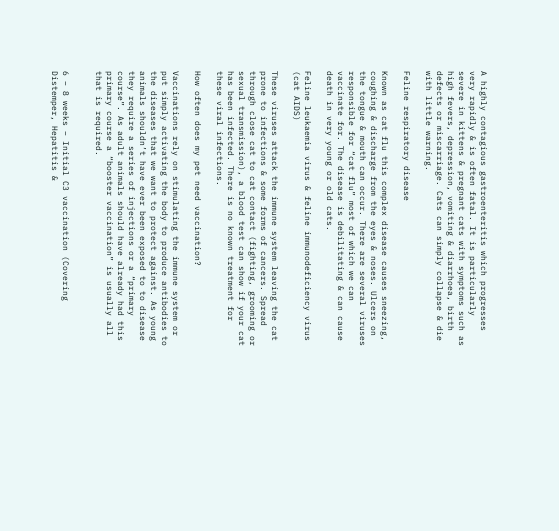A highly contagious gastroenteritis which progresses very rapidly & is often fatal. It is particularly severe in kittens & pregnant cats with symptoms such as high fevers, depression, vomiting & diarrhoea, birth defects or miscarriage. Cats can simply collapse & die with little warning.

Feline respiratory disease

Known as cat flu this complex disease causes sneezing, coughing & discharge from the eyes & noses. Ulcers on the tongue & mouth can occur. There are several viruses responsible for “cat flu” most of which we can vaccinate for. The disease is debilitating & can cause death in very young or old cats.

Feline leukaemia virus & feline immunodeficiency virus (cat AIDS)

These viruses attack the immune system leaving the cat prone to infections & some forms of cancers. Spread through close cat to cat contact (fighting, grooming or sexual transmission), a blood test can show if your cat has been infected. There is no known treatment for these viral infections.

How often does my pet need vaccination?

Vaccinations rely on stimulating the immune system or put simply activating the body to produce antibodies to the diseases that we want to protect against. As young animals shouldn’t have ever been exposed to to disease they require a series of injections or a “primary course”. As adult animals should have already had this primary course a “booster vaccination” is usually all that is required.


6 – 8 weeks – Initial C3 vaccination (Covering Distemper, Hepatitis &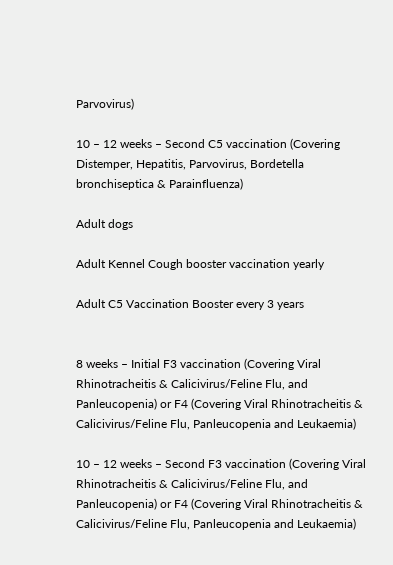Parvovirus)

10 – 12 weeks – Second C5 vaccination (Covering Distemper, Hepatitis, Parvovirus, Bordetella bronchiseptica & Parainfluenza)

Adult dogs

Adult Kennel Cough booster vaccination yearly

Adult C5 Vaccination Booster every 3 years


8 weeks – Initial F3 vaccination (Covering Viral Rhinotracheitis & Calicivirus/Feline Flu, and Panleucopenia) or F4 (Covering Viral Rhinotracheitis & Calicivirus/Feline Flu, Panleucopenia and Leukaemia)

10 – 12 weeks – Second F3 vaccination (Covering Viral Rhinotracheitis & Calicivirus/Feline Flu, and Panleucopenia) or F4 (Covering Viral Rhinotracheitis & Calicivirus/Feline Flu, Panleucopenia and Leukaemia)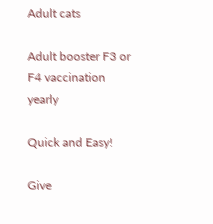Adult cats

Adult booster F3 or F4 vaccination yearly

Quick and Easy!

Give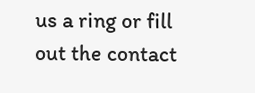us a ring or fill out the contact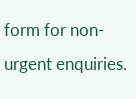form for non-urgent enquiries.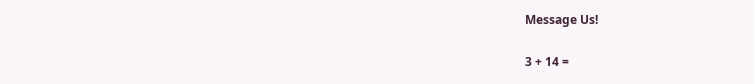Message Us!

3 + 14 =